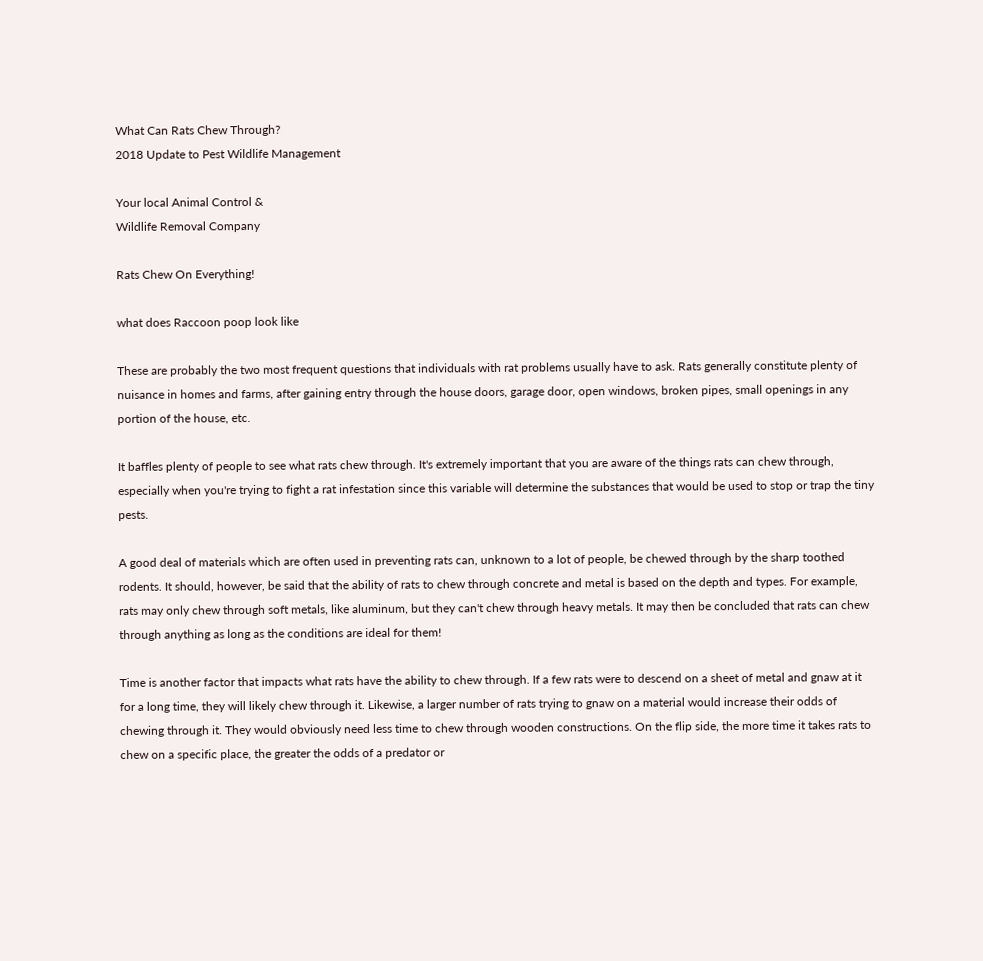What Can Rats Chew Through?
2018 Update to Pest Wildlife Management

Your local Animal Control &
Wildlife Removal Company

Rats Chew On Everything!

what does Raccoon poop look like

These are probably the two most frequent questions that individuals with rat problems usually have to ask. Rats generally constitute plenty of nuisance in homes and farms, after gaining entry through the house doors, garage door, open windows, broken pipes, small openings in any portion of the house, etc.

It baffles plenty of people to see what rats chew through. It's extremely important that you are aware of the things rats can chew through, especially when you're trying to fight a rat infestation since this variable will determine the substances that would be used to stop or trap the tiny pests.

A good deal of materials which are often used in preventing rats can, unknown to a lot of people, be chewed through by the sharp toothed rodents. It should, however, be said that the ability of rats to chew through concrete and metal is based on the depth and types. For example, rats may only chew through soft metals, like aluminum, but they can't chew through heavy metals. It may then be concluded that rats can chew through anything as long as the conditions are ideal for them!

Time is another factor that impacts what rats have the ability to chew through. If a few rats were to descend on a sheet of metal and gnaw at it for a long time, they will likely chew through it. Likewise, a larger number of rats trying to gnaw on a material would increase their odds of chewing through it. They would obviously need less time to chew through wooden constructions. On the flip side, the more time it takes rats to chew on a specific place, the greater the odds of a predator or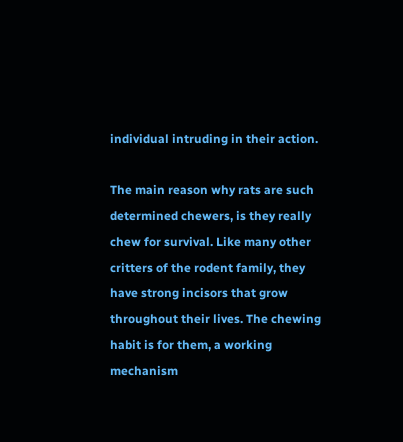individual intruding in their action.

The main reason why rats are such determined chewers, is they really chew for survival. Like many other critters of the rodent family, they have strong incisors that grow throughout their lives. The chewing habit is for them, a working mechanism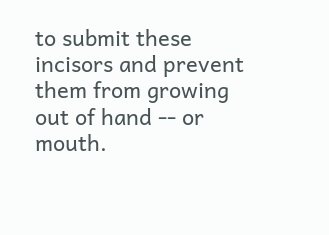to submit these incisors and prevent them from growing out of hand -- or mouth.